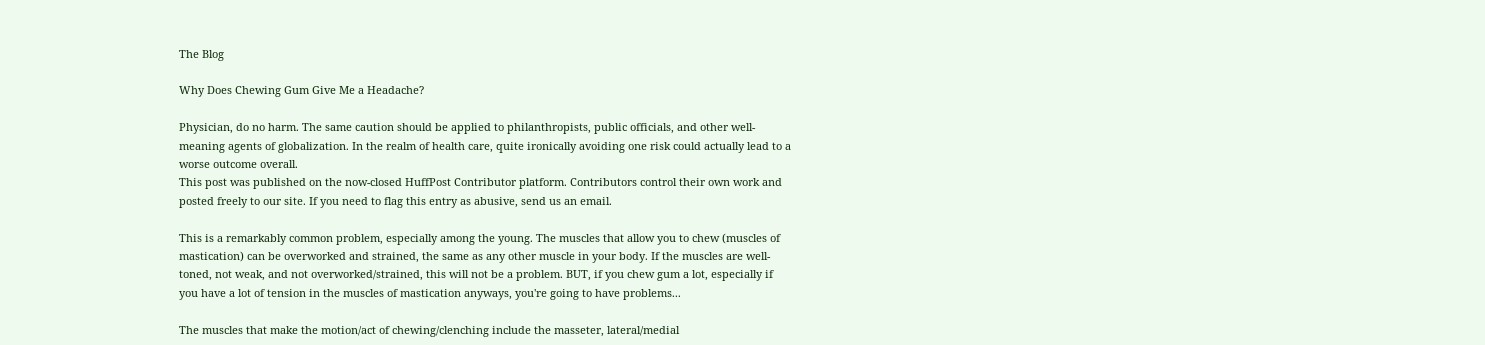The Blog

Why Does Chewing Gum Give Me a Headache?

Physician, do no harm. The same caution should be applied to philanthropists, public officials, and other well-meaning agents of globalization. In the realm of health care, quite ironically avoiding one risk could actually lead to a worse outcome overall.
This post was published on the now-closed HuffPost Contributor platform. Contributors control their own work and posted freely to our site. If you need to flag this entry as abusive, send us an email.

This is a remarkably common problem, especially among the young. The muscles that allow you to chew (muscles of mastication) can be overworked and strained, the same as any other muscle in your body. If the muscles are well-toned, not weak, and not overworked/strained, this will not be a problem. BUT, if you chew gum a lot, especially if you have a lot of tension in the muscles of mastication anyways, you're going to have problems...

The muscles that make the motion/act of chewing/clenching include the masseter, lateral/medial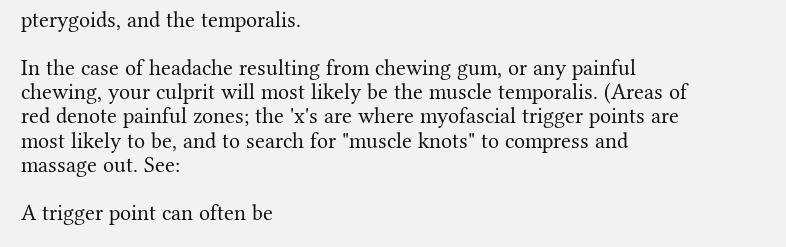pterygoids, and the temporalis.

In the case of headache resulting from chewing gum, or any painful chewing, your culprit will most likely be the muscle temporalis. (Areas of red denote painful zones; the 'x's are where myofascial trigger points are most likely to be, and to search for "muscle knots" to compress and massage out. See:

A trigger point can often be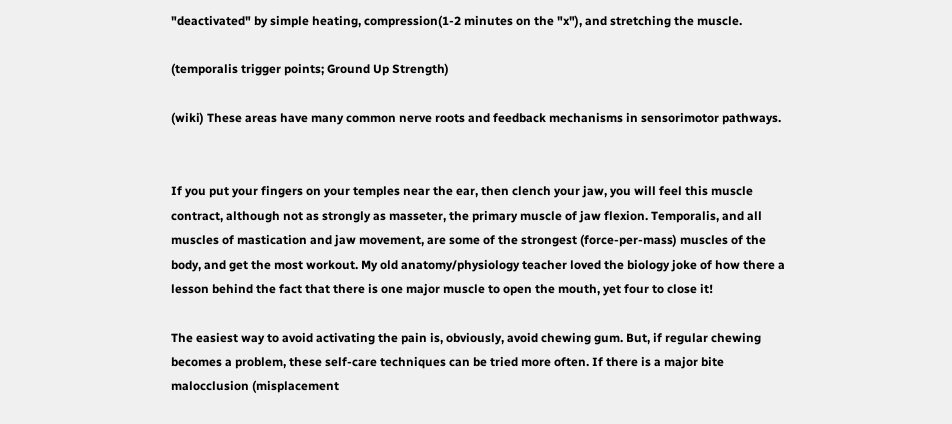"deactivated" by simple heating, compression(1-2 minutes on the "x"), and stretching the muscle.

(temporalis trigger points; Ground Up Strength)

(wiki) These areas have many common nerve roots and feedback mechanisms in sensorimotor pathways.


If you put your fingers on your temples near the ear, then clench your jaw, you will feel this muscle contract, although not as strongly as masseter, the primary muscle of jaw flexion. Temporalis, and all muscles of mastication and jaw movement, are some of the strongest (force-per-mass) muscles of the body, and get the most workout. My old anatomy/physiology teacher loved the biology joke of how there a lesson behind the fact that there is one major muscle to open the mouth, yet four to close it!

The easiest way to avoid activating the pain is, obviously, avoid chewing gum. But, if regular chewing becomes a problem, these self-care techniques can be tried more often. If there is a major bite malocclusion (misplacement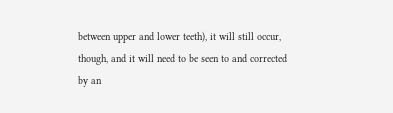between upper and lower teeth), it will still occur, though, and it will need to be seen to and corrected by an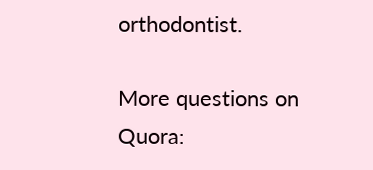orthodontist.

More questions on Quora: